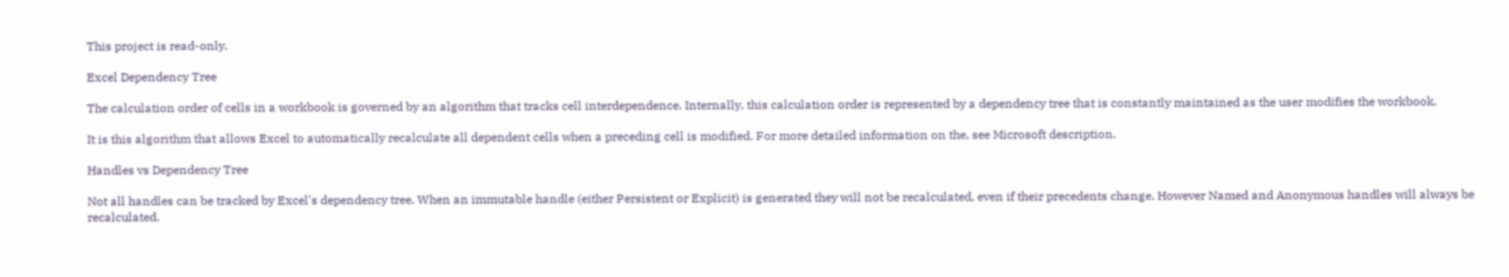This project is read-only.

Excel Dependency Tree

The calculation order of cells in a workbook is governed by an algorithm that tracks cell interdependence. Internally, this calculation order is represented by a dependency tree that is constantly maintained as the user modifies the workbook.

It is this algorithm that allows Excel to automatically recalculate all dependent cells when a preceding cell is modified. For more detailed information on the, see Microsoft description.

Handles vs Dependency Tree

Not all handles can be tracked by Excel's dependency tree. When an immutable handle (either Persistent or Explicit) is generated they will not be recalculated, even if their precedents change. However Named and Anonymous handles will always be recalculated.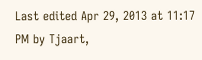Last edited Apr 29, 2013 at 11:17 PM by Tjaart,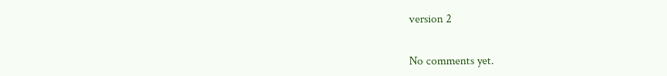version 2


No comments yet.